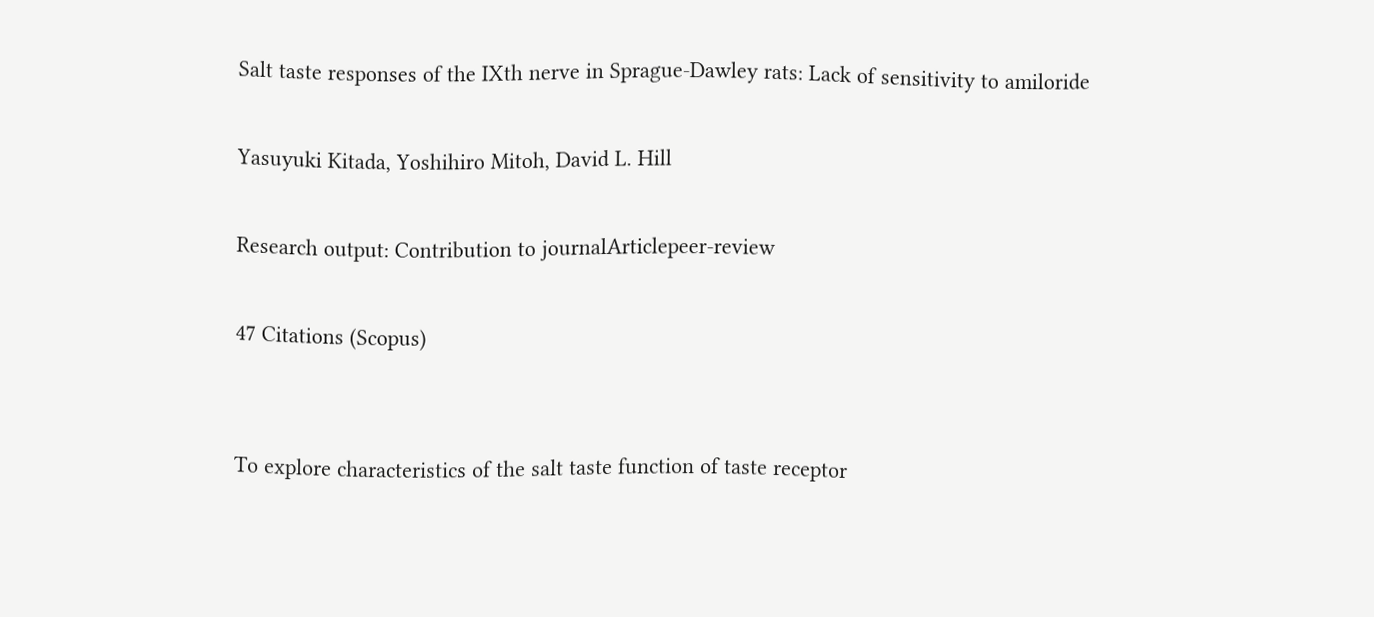Salt taste responses of the IXth nerve in Sprague-Dawley rats: Lack of sensitivity to amiloride

Yasuyuki Kitada, Yoshihiro Mitoh, David L. Hill

Research output: Contribution to journalArticlepeer-review

47 Citations (Scopus)


To explore characteristics of the salt taste function of taste receptor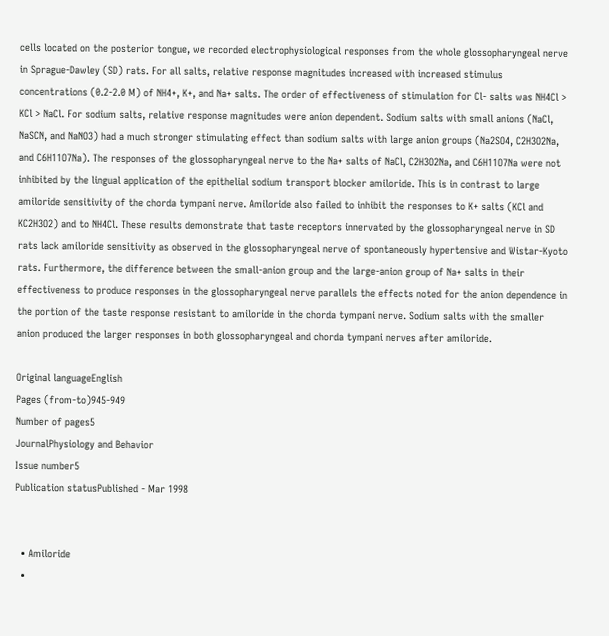cells located on the posterior tongue, we recorded electrophysiological responses from the whole glossopharyngeal nerve in Sprague-Dawley (SD) rats. For all salts, relative response magnitudes increased with increased stimulus concentrations (0.2-2.0 M) of NH4+, K+, and Na+ salts. The order of effectiveness of stimulation for Cl- salts was NH4Cl > KCl > NaCl. For sodium salts, relative response magnitudes were anion dependent. Sodium salts with small anions (NaCl, NaSCN, and NaNO3) had a much stronger stimulating effect than sodium salts with large anion groups (Na2SO4, C2H3O2Na, and C6H11O7Na). The responses of the glossopharyngeal nerve to the Na+ salts of NaCl, C2H3O2Na, and C6H11O7Na were not inhibited by the lingual application of the epithelial sodium transport blocker amiloride. This is in contrast to large amiloride sensitivity of the chorda tympani nerve. Amiloride also failed to inhibit the responses to K+ salts (KCl and KC2H3O2) and to NH4Cl. These results demonstrate that taste receptors innervated by the glossopharyngeal nerve in SD rats lack amiloride sensitivity as observed in the glossopharyngeal nerve of spontaneously hypertensive and Wistar-Kyoto rats. Furthermore, the difference between the small-anion group and the large-anion group of Na+ salts in their effectiveness to produce responses in the glossopharyngeal nerve parallels the effects noted for the anion dependence in the portion of the taste response resistant to amiloride in the chorda tympani nerve. Sodium salts with the smaller anion produced the larger responses in both glossopharyngeal and chorda tympani nerves after amiloride.

Original languageEnglish
Pages (from-to)945-949
Number of pages5
JournalPhysiology and Behavior
Issue number5
Publication statusPublished - Mar 1998


  • Amiloride
  •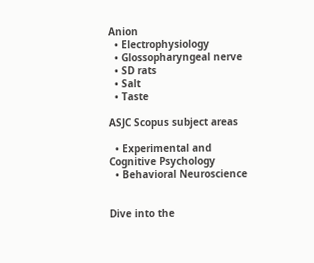Anion
  • Electrophysiology
  • Glossopharyngeal nerve
  • SD rats
  • Salt
  • Taste

ASJC Scopus subject areas

  • Experimental and Cognitive Psychology
  • Behavioral Neuroscience


Dive into the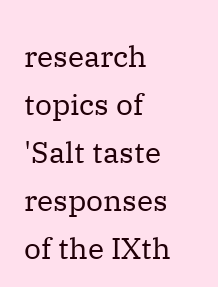research topics of 'Salt taste responses of the IXth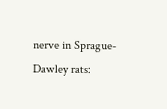nerve in Sprague-Dawley rats: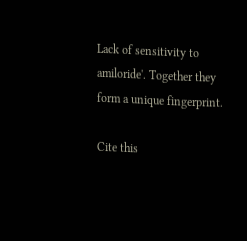Lack of sensitivity to amiloride'. Together they form a unique fingerprint.

Cite this